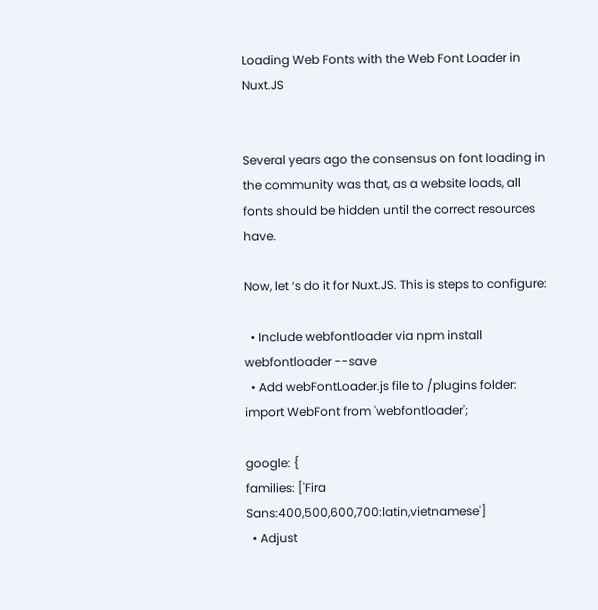Loading Web Fonts with the Web Font Loader in Nuxt.JS


Several years ago the consensus on font loading in the community was that, as a website loads, all fonts should be hidden until the correct resources have.

Now, let ‘s do it for Nuxt.JS. This is steps to configure:

  • Include webfontloader via npm install webfontloader --save
  • Add webFontLoader.js file to /plugins folder:
import WebFont from 'webfontloader';

google: {
families: ['Fira Sans:400,500,600,700:latin,vietnamese']
  • Adjust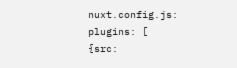nuxt.config.js:
plugins: [
{src: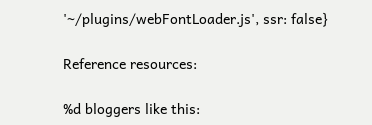'~/plugins/webFontLoader.js', ssr: false}

Reference resources:

%d bloggers like this: